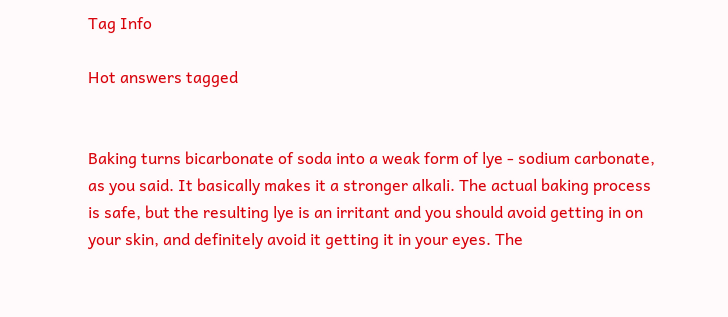Tag Info

Hot answers tagged


Baking turns bicarbonate of soda into a weak form of lye - sodium carbonate, as you said. It basically makes it a stronger alkali. The actual baking process is safe, but the resulting lye is an irritant and you should avoid getting in on your skin, and definitely avoid it getting it in your eyes. The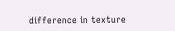difference in texture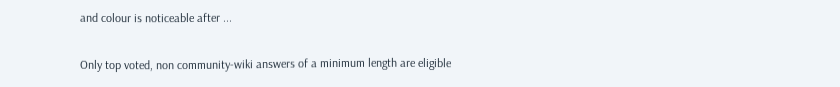and colour is noticeable after ...

Only top voted, non community-wiki answers of a minimum length are eligible